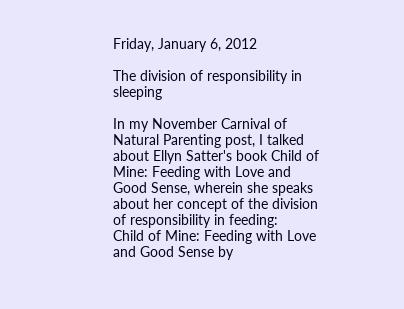Friday, January 6, 2012

The division of responsibility in sleeping

In my November Carnival of Natural Parenting post, I talked about Ellyn Satter's book Child of Mine: Feeding with Love and Good Sense, wherein she speaks about her concept of the division of responsibility in feeding:
Child of Mine: Feeding with Love and Good Sense by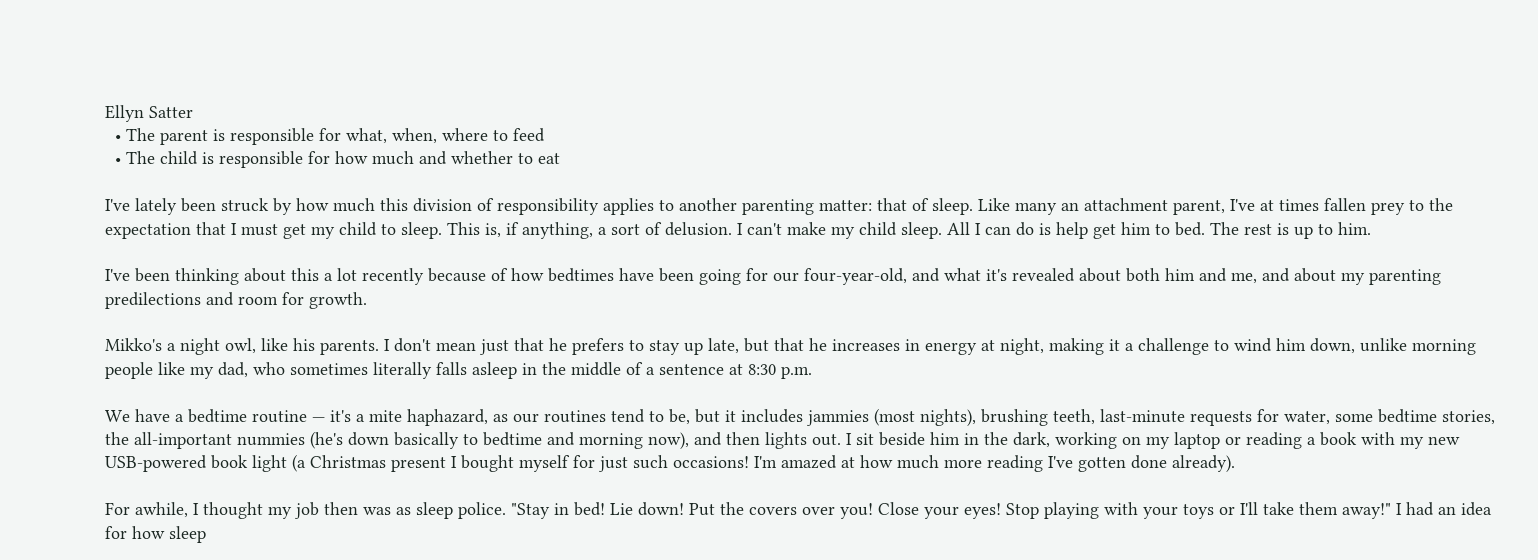Ellyn Satter
  • The parent is responsible for what, when, where to feed
  • The child is responsible for how much and whether to eat

I've lately been struck by how much this division of responsibility applies to another parenting matter: that of sleep. Like many an attachment parent, I've at times fallen prey to the expectation that I must get my child to sleep. This is, if anything, a sort of delusion. I can't make my child sleep. All I can do is help get him to bed. The rest is up to him.

I've been thinking about this a lot recently because of how bedtimes have been going for our four-year-old, and what it's revealed about both him and me, and about my parenting predilections and room for growth.

Mikko's a night owl, like his parents. I don't mean just that he prefers to stay up late, but that he increases in energy at night, making it a challenge to wind him down, unlike morning people like my dad, who sometimes literally falls asleep in the middle of a sentence at 8:30 p.m.

We have a bedtime routine — it's a mite haphazard, as our routines tend to be, but it includes jammies (most nights), brushing teeth, last-minute requests for water, some bedtime stories, the all-important nummies (he's down basically to bedtime and morning now), and then lights out. I sit beside him in the dark, working on my laptop or reading a book with my new USB-powered book light (a Christmas present I bought myself for just such occasions! I'm amazed at how much more reading I've gotten done already).

For awhile, I thought my job then was as sleep police. "Stay in bed! Lie down! Put the covers over you! Close your eyes! Stop playing with your toys or I'll take them away!" I had an idea for how sleep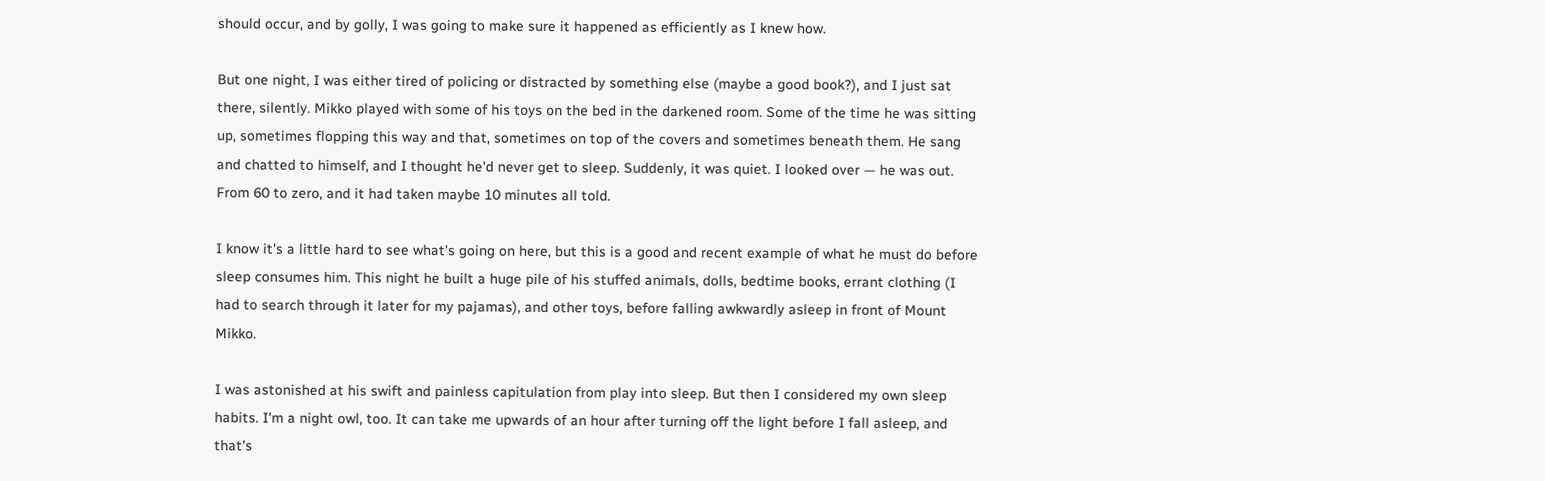should occur, and by golly, I was going to make sure it happened as efficiently as I knew how.

But one night, I was either tired of policing or distracted by something else (maybe a good book?), and I just sat there, silently. Mikko played with some of his toys on the bed in the darkened room. Some of the time he was sitting up, sometimes flopping this way and that, sometimes on top of the covers and sometimes beneath them. He sang and chatted to himself, and I thought he'd never get to sleep. Suddenly, it was quiet. I looked over — he was out. From 60 to zero, and it had taken maybe 10 minutes all told.

I know it's a little hard to see what's going on here, but this is a good and recent example of what he must do before sleep consumes him. This night he built a huge pile of his stuffed animals, dolls, bedtime books, errant clothing (I had to search through it later for my pajamas), and other toys, before falling awkwardly asleep in front of Mount Mikko.

I was astonished at his swift and painless capitulation from play into sleep. But then I considered my own sleep habits. I'm a night owl, too. It can take me upwards of an hour after turning off the light before I fall asleep, and that's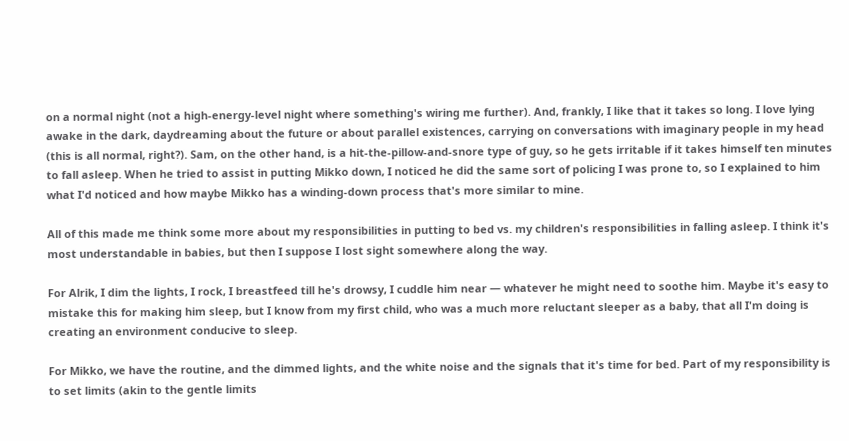on a normal night (not a high-energy-level night where something's wiring me further). And, frankly, I like that it takes so long. I love lying awake in the dark, daydreaming about the future or about parallel existences, carrying on conversations with imaginary people in my head (this is all normal, right?). Sam, on the other hand, is a hit-the-pillow-and-snore type of guy, so he gets irritable if it takes himself ten minutes to fall asleep. When he tried to assist in putting Mikko down, I noticed he did the same sort of policing I was prone to, so I explained to him what I'd noticed and how maybe Mikko has a winding-down process that's more similar to mine.

All of this made me think some more about my responsibilities in putting to bed vs. my children's responsibilities in falling asleep. I think it's most understandable in babies, but then I suppose I lost sight somewhere along the way.

For Alrik, I dim the lights, I rock, I breastfeed till he's drowsy, I cuddle him near — whatever he might need to soothe him. Maybe it's easy to mistake this for making him sleep, but I know from my first child, who was a much more reluctant sleeper as a baby, that all I'm doing is creating an environment conducive to sleep.

For Mikko, we have the routine, and the dimmed lights, and the white noise and the signals that it's time for bed. Part of my responsibility is to set limits (akin to the gentle limits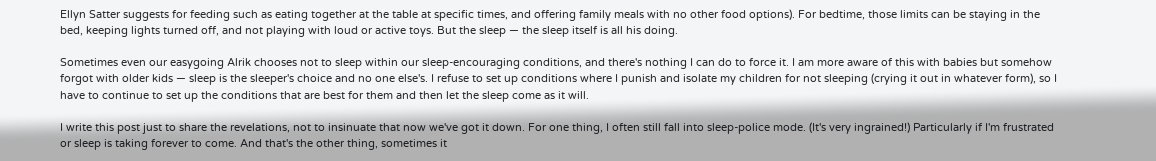Ellyn Satter suggests for feeding such as eating together at the table at specific times, and offering family meals with no other food options). For bedtime, those limits can be staying in the bed, keeping lights turned off, and not playing with loud or active toys. But the sleep — the sleep itself is all his doing.

Sometimes even our easygoing Alrik chooses not to sleep within our sleep-encouraging conditions, and there's nothing I can do to force it. I am more aware of this with babies but somehow forgot with older kids — sleep is the sleeper's choice and no one else's. I refuse to set up conditions where I punish and isolate my children for not sleeping (crying it out in whatever form), so I have to continue to set up the conditions that are best for them and then let the sleep come as it will.

I write this post just to share the revelations, not to insinuate that now we've got it down. For one thing, I often still fall into sleep-police mode. (It's very ingrained!) Particularly if I'm frustrated or sleep is taking forever to come. And that's the other thing, sometimes it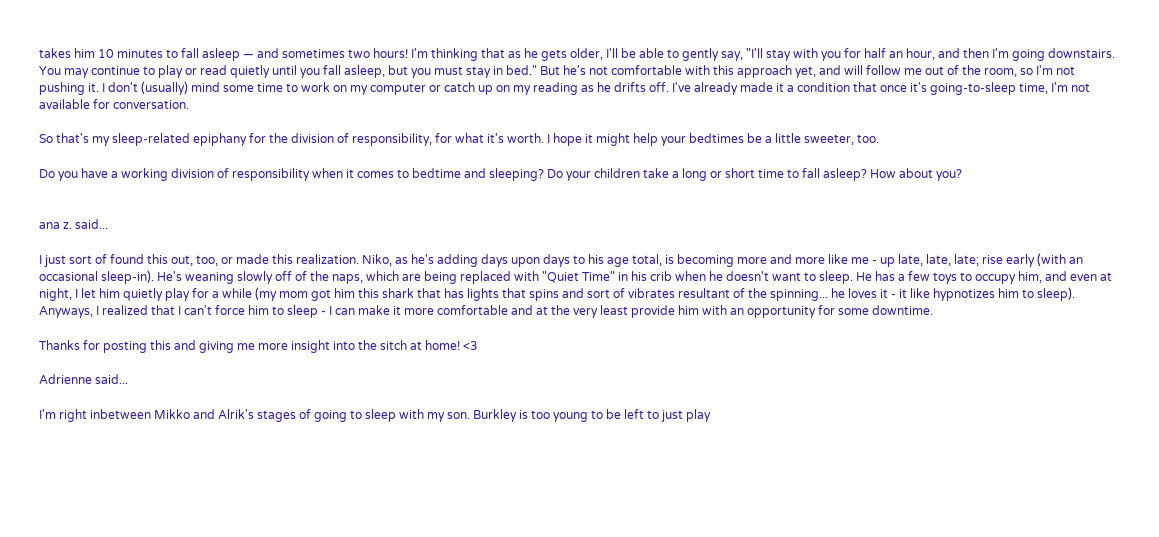takes him 10 minutes to fall asleep — and sometimes two hours! I'm thinking that as he gets older, I'll be able to gently say, "I'll stay with you for half an hour, and then I'm going downstairs. You may continue to play or read quietly until you fall asleep, but you must stay in bed." But he's not comfortable with this approach yet, and will follow me out of the room, so I'm not pushing it. I don't (usually) mind some time to work on my computer or catch up on my reading as he drifts off. I've already made it a condition that once it's going-to-sleep time, I'm not available for conversation.

So that's my sleep-related epiphany for the division of responsibility, for what it's worth. I hope it might help your bedtimes be a little sweeter, too.

Do you have a working division of responsibility when it comes to bedtime and sleeping? Do your children take a long or short time to fall asleep? How about you?


ana z. said...

I just sort of found this out, too, or made this realization. Niko, as he's adding days upon days to his age total, is becoming more and more like me - up late, late, late; rise early (with an occasional sleep-in). He's weaning slowly off of the naps, which are being replaced with "Quiet Time" in his crib when he doesn't want to sleep. He has a few toys to occupy him, and even at night, I let him quietly play for a while (my mom got him this shark that has lights that spins and sort of vibrates resultant of the spinning... he loves it - it like hypnotizes him to sleep). Anyways, I realized that I can't force him to sleep - I can make it more comfortable and at the very least provide him with an opportunity for some downtime.

Thanks for posting this and giving me more insight into the sitch at home! <3

Adrienne said...

I'm right inbetween Mikko and Alrik's stages of going to sleep with my son. Burkley is too young to be left to just play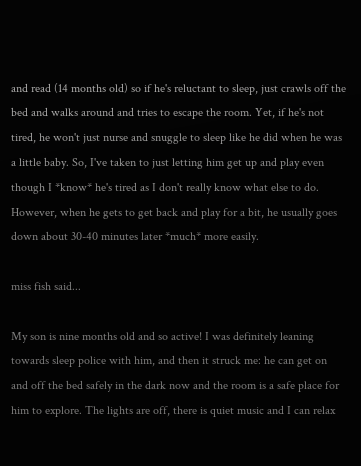and read (14 months old) so if he's reluctant to sleep, just crawls off the bed and walks around and tries to escape the room. Yet, if he's not tired, he won't just nurse and snuggle to sleep like he did when he was a little baby. So, I've taken to just letting him get up and play even though I *know* he's tired as I don't really know what else to do. However, when he gets to get back and play for a bit, he usually goes down about 30-40 minutes later *much* more easily.

miss fish said...

My son is nine months old and so active! I was definitely leaning towards sleep police with him, and then it struck me: he can get on and off the bed safely in the dark now and the room is a safe place for him to explore. The lights are off, there is quiet music and I can relax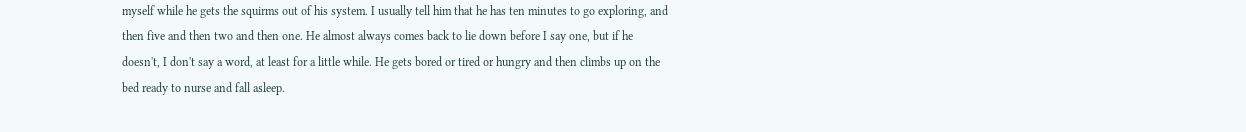myself while he gets the squirms out of his system. I usually tell him that he has ten minutes to go exploring, and then five and then two and then one. He almost always comes back to lie down before I say one, but if he doesn't, I don't say a word, at least for a little while. He gets bored or tired or hungry and then climbs up on the bed ready to nurse and fall asleep.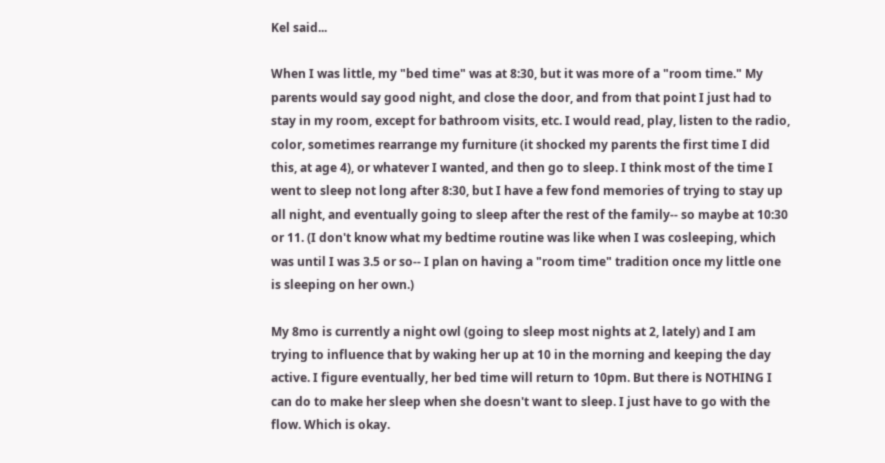Kel said...

When I was little, my "bed time" was at 8:30, but it was more of a "room time." My parents would say good night, and close the door, and from that point I just had to stay in my room, except for bathroom visits, etc. I would read, play, listen to the radio, color, sometimes rearrange my furniture (it shocked my parents the first time I did this, at age 4), or whatever I wanted, and then go to sleep. I think most of the time I went to sleep not long after 8:30, but I have a few fond memories of trying to stay up all night, and eventually going to sleep after the rest of the family-- so maybe at 10:30 or 11. (I don't know what my bedtime routine was like when I was cosleeping, which was until I was 3.5 or so-- I plan on having a "room time" tradition once my little one is sleeping on her own.)

My 8mo is currently a night owl (going to sleep most nights at 2, lately) and I am trying to influence that by waking her up at 10 in the morning and keeping the day active. I figure eventually, her bed time will return to 10pm. But there is NOTHING I can do to make her sleep when she doesn't want to sleep. I just have to go with the flow. Which is okay.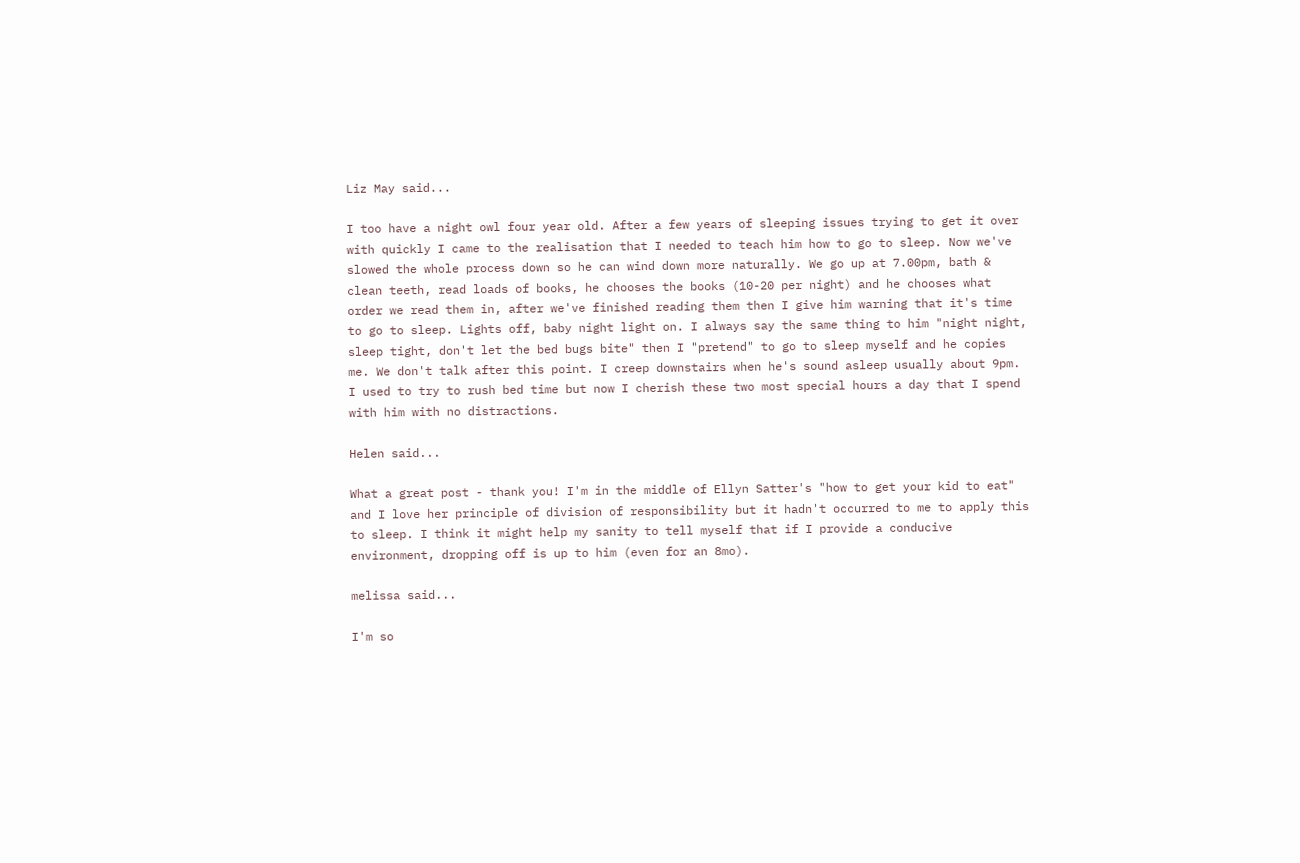Liz May said...

I too have a night owl four year old. After a few years of sleeping issues trying to get it over with quickly I came to the realisation that I needed to teach him how to go to sleep. Now we've slowed the whole process down so he can wind down more naturally. We go up at 7.00pm, bath & clean teeth, read loads of books, he chooses the books (10-20 per night) and he chooses what order we read them in, after we've finished reading them then I give him warning that it's time to go to sleep. Lights off, baby night light on. I always say the same thing to him "night night, sleep tight, don't let the bed bugs bite" then I "pretend" to go to sleep myself and he copies me. We don't talk after this point. I creep downstairs when he's sound asleep usually about 9pm. I used to try to rush bed time but now I cherish these two most special hours a day that I spend with him with no distractions.

Helen said...

What a great post - thank you! I'm in the middle of Ellyn Satter's "how to get your kid to eat" and I love her principle of division of responsibility but it hadn't occurred to me to apply this to sleep. I think it might help my sanity to tell myself that if I provide a conducive environment, dropping off is up to him (even for an 8mo).

melissa said...

I'm so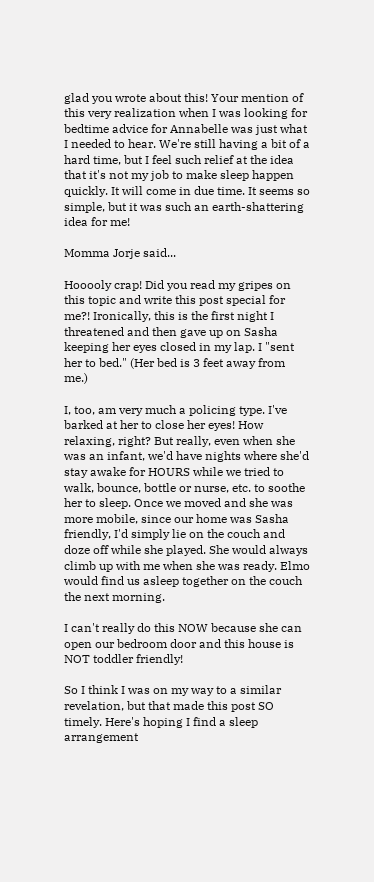glad you wrote about this! Your mention of this very realization when I was looking for bedtime advice for Annabelle was just what I needed to hear. We're still having a bit of a hard time, but I feel such relief at the idea that it's not my job to make sleep happen quickly. It will come in due time. It seems so simple, but it was such an earth-shattering idea for me!

Momma Jorje said...

Hooooly crap! Did you read my gripes on this topic and write this post special for me?! Ironically, this is the first night I threatened and then gave up on Sasha keeping her eyes closed in my lap. I "sent her to bed." (Her bed is 3 feet away from me.)

I, too, am very much a policing type. I've barked at her to close her eyes! How relaxing, right? But really, even when she was an infant, we'd have nights where she'd stay awake for HOURS while we tried to walk, bounce, bottle or nurse, etc. to soothe her to sleep. Once we moved and she was more mobile, since our home was Sasha friendly, I'd simply lie on the couch and doze off while she played. She would always climb up with me when she was ready. Elmo would find us asleep together on the couch the next morning.

I can't really do this NOW because she can open our bedroom door and this house is NOT toddler friendly!

So I think I was on my way to a similar revelation, but that made this post SO timely. Here's hoping I find a sleep arrangement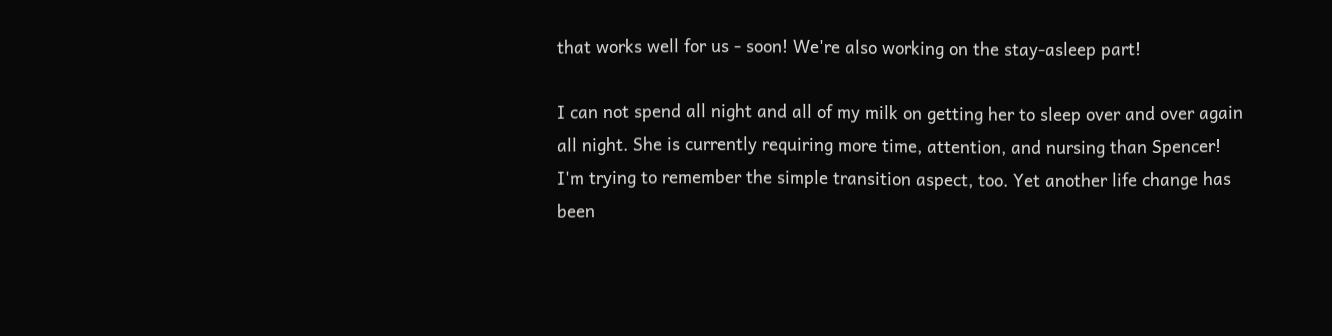that works well for us - soon! We're also working on the stay-asleep part!

I can not spend all night and all of my milk on getting her to sleep over and over again all night. She is currently requiring more time, attention, and nursing than Spencer! I'm trying to remember the simple transition aspect, too. Yet another life change has been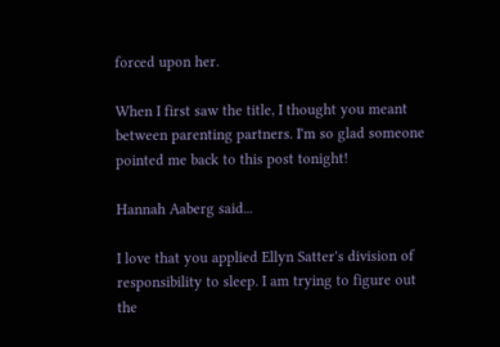forced upon her.

When I first saw the title, I thought you meant between parenting partners. I'm so glad someone pointed me back to this post tonight!

Hannah Aaberg said...

I love that you applied Ellyn Satter's division of responsibility to sleep. I am trying to figure out the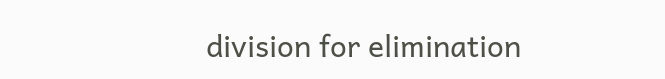division for elimination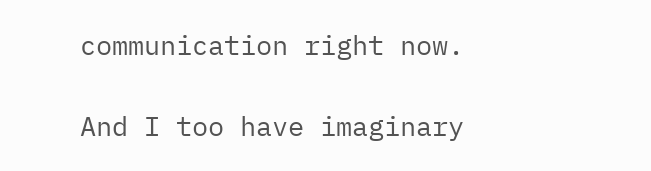communication right now.

And I too have imaginary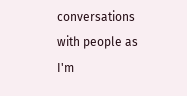conversations with people as I'm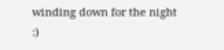winding down for the night :)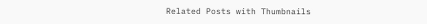Related Posts with Thumbnails